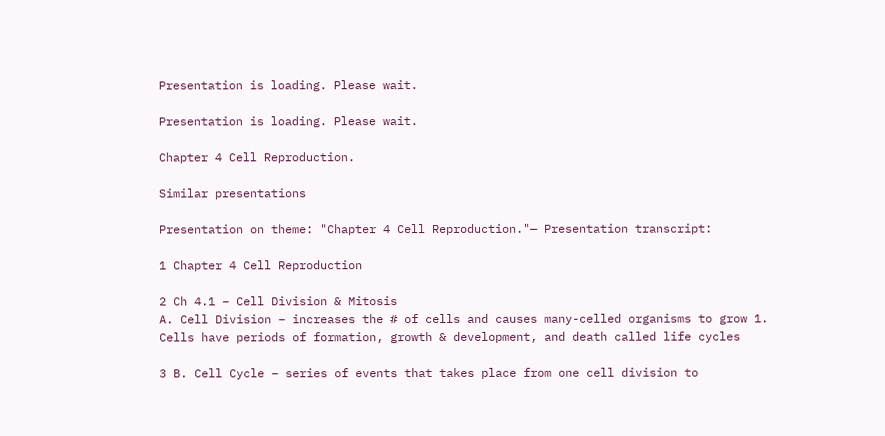Presentation is loading. Please wait.

Presentation is loading. Please wait.

Chapter 4 Cell Reproduction.

Similar presentations

Presentation on theme: "Chapter 4 Cell Reproduction."— Presentation transcript:

1 Chapter 4 Cell Reproduction

2 Ch 4.1 – Cell Division & Mitosis
A. Cell Division – increases the # of cells and causes many-celled organisms to grow 1. Cells have periods of formation, growth & development, and death called life cycles

3 B. Cell Cycle – series of events that takes place from one cell division to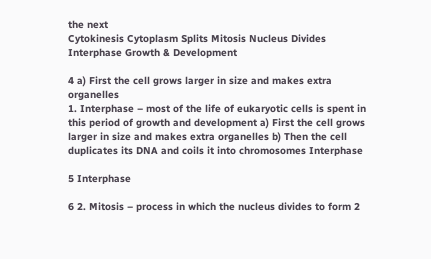the next
Cytokinesis Cytoplasm Splits Mitosis Nucleus Divides Interphase Growth & Development

4 a) First the cell grows larger in size and makes extra organelles
1. Interphase – most of the life of eukaryotic cells is spent in this period of growth and development a) First the cell grows larger in size and makes extra organelles b) Then the cell duplicates its DNA and coils it into chromosomes Interphase

5 Interphase

6 2. Mitosis – process in which the nucleus divides to form 2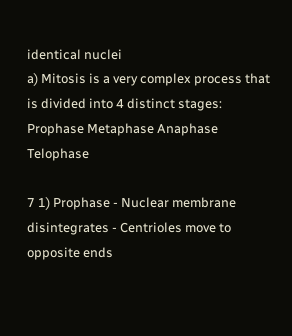identical nuclei
a) Mitosis is a very complex process that is divided into 4 distinct stages: Prophase Metaphase Anaphase Telophase

7 1) Prophase - Nuclear membrane disintegrates - Centrioles move to opposite ends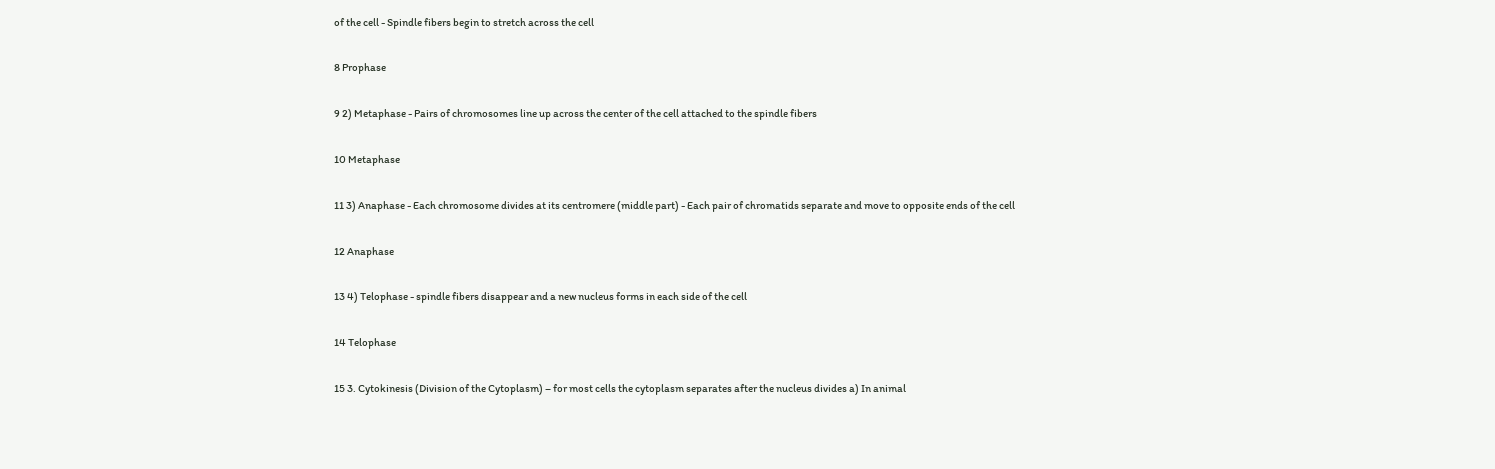of the cell - Spindle fibers begin to stretch across the cell

8 Prophase

9 2) Metaphase - Pairs of chromosomes line up across the center of the cell attached to the spindle fibers

10 Metaphase

11 3) Anaphase - Each chromosome divides at its centromere (middle part) - Each pair of chromatids separate and move to opposite ends of the cell

12 Anaphase

13 4) Telophase - spindle fibers disappear and a new nucleus forms in each side of the cell

14 Telophase

15 3. Cytokinesis (Division of the Cytoplasm) – for most cells the cytoplasm separates after the nucleus divides a) In animal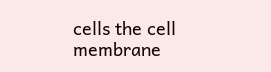cells the cell membrane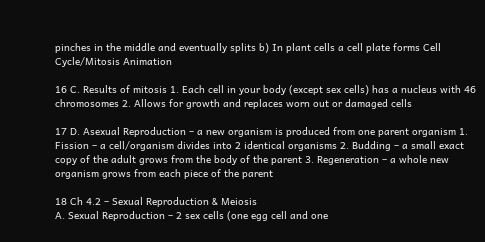pinches in the middle and eventually splits b) In plant cells a cell plate forms Cell Cycle/Mitosis Animation

16 C. Results of mitosis 1. Each cell in your body (except sex cells) has a nucleus with 46 chromosomes 2. Allows for growth and replaces worn out or damaged cells

17 D. Asexual Reproduction – a new organism is produced from one parent organism 1. Fission – a cell/organism divides into 2 identical organisms 2. Budding – a small exact copy of the adult grows from the body of the parent 3. Regeneration – a whole new organism grows from each piece of the parent

18 Ch 4.2 – Sexual Reproduction & Meiosis
A. Sexual Reproduction – 2 sex cells (one egg cell and one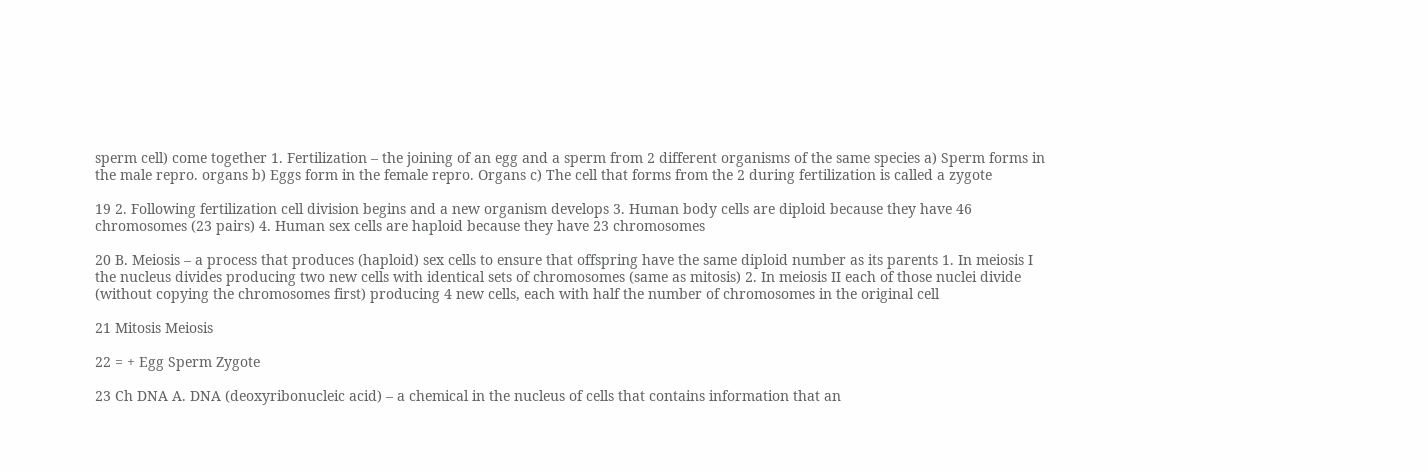sperm cell) come together 1. Fertilization – the joining of an egg and a sperm from 2 different organisms of the same species a) Sperm forms in the male repro. organs b) Eggs form in the female repro. Organs c) The cell that forms from the 2 during fertilization is called a zygote

19 2. Following fertilization cell division begins and a new organism develops 3. Human body cells are diploid because they have 46 chromosomes (23 pairs) 4. Human sex cells are haploid because they have 23 chromosomes

20 B. Meiosis – a process that produces (haploid) sex cells to ensure that offspring have the same diploid number as its parents 1. In meiosis I the nucleus divides producing two new cells with identical sets of chromosomes (same as mitosis) 2. In meiosis II each of those nuclei divide (without copying the chromosomes first) producing 4 new cells, each with half the number of chromosomes in the original cell

21 Mitosis Meiosis

22 = + Egg Sperm Zygote

23 Ch DNA A. DNA (deoxyribonucleic acid) – a chemical in the nucleus of cells that contains information that an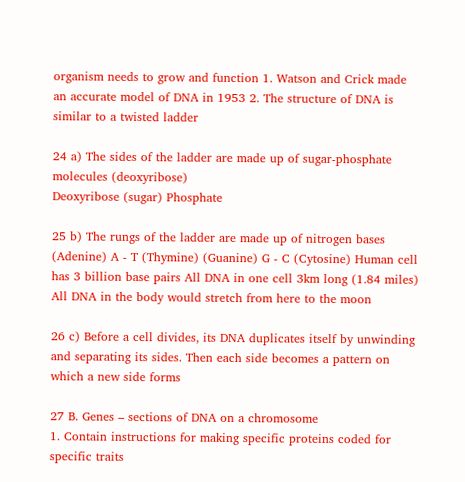organism needs to grow and function 1. Watson and Crick made an accurate model of DNA in 1953 2. The structure of DNA is similar to a twisted ladder

24 a) The sides of the ladder are made up of sugar-phosphate molecules (deoxyribose)
Deoxyribose (sugar) Phosphate

25 b) The rungs of the ladder are made up of nitrogen bases
(Adenine) A - T (Thymine) (Guanine) G - C (Cytosine) Human cell has 3 billion base pairs All DNA in one cell 3km long (1.84 miles) All DNA in the body would stretch from here to the moon

26 c) Before a cell divides, its DNA duplicates itself by unwinding and separating its sides. Then each side becomes a pattern on which a new side forms

27 B. Genes – sections of DNA on a chromosome
1. Contain instructions for making specific proteins coded for specific traits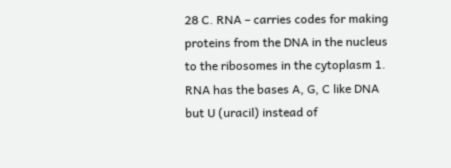28 C. RNA – carries codes for making proteins from the DNA in the nucleus to the ribosomes in the cytoplasm 1. RNA has the bases A, G, C like DNA but U (uracil) instead of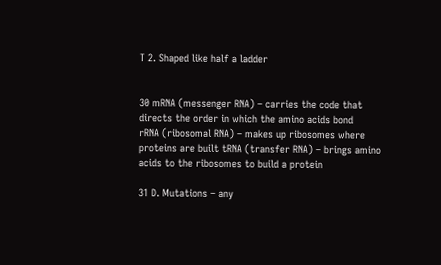T 2. Shaped like half a ladder


30 mRNA (messenger RNA) – carries the code that directs the order in which the amino acids bond
rRNA (ribosomal RNA) – makes up ribosomes where proteins are built tRNA (transfer RNA) – brings amino acids to the ribosomes to build a protein

31 D. Mutations – any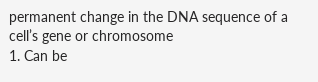permanent change in the DNA sequence of a cell’s gene or chromosome
1. Can be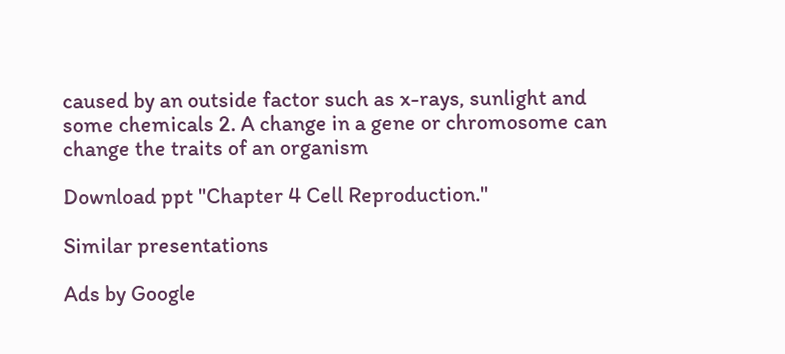caused by an outside factor such as x-rays, sunlight and some chemicals 2. A change in a gene or chromosome can change the traits of an organism

Download ppt "Chapter 4 Cell Reproduction."

Similar presentations

Ads by Google